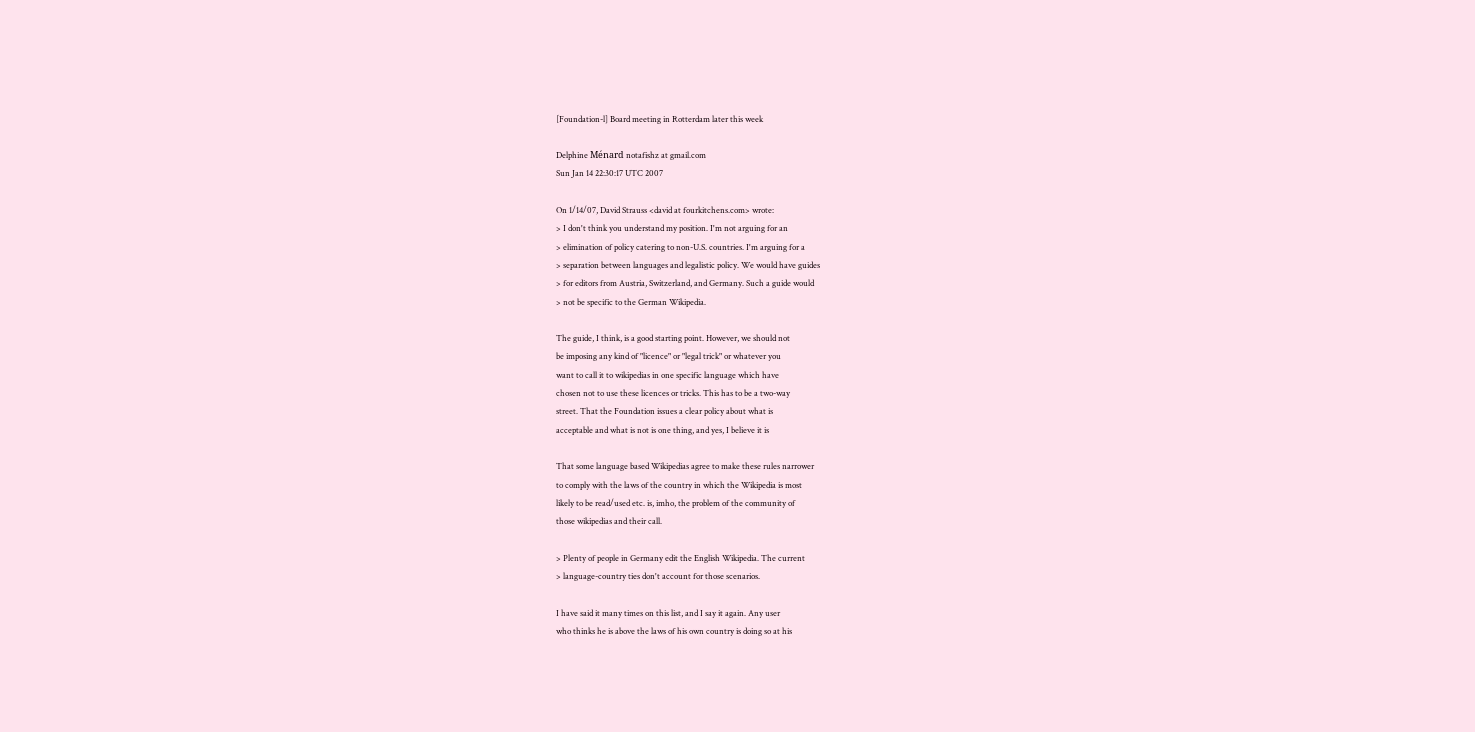[Foundation-l] Board meeting in Rotterdam later this week

Delphine Ménard notafishz at gmail.com
Sun Jan 14 22:30:17 UTC 2007

On 1/14/07, David Strauss <david at fourkitchens.com> wrote:
> I don't think you understand my position. I'm not arguing for an
> elimination of policy catering to non-U.S. countries. I'm arguing for a
> separation between languages and legalistic policy. We would have guides
> for editors from Austria, Switzerland, and Germany. Such a guide would
> not be specific to the German Wikipedia.

The guide, I think, is a good starting point. However, we should not
be imposing any kind of "licence" or "legal trick" or whatever you
want to call it to wikipedias in one specific language which have
chosen not to use these licences or tricks. This has to be a two-way
street. That the Foundation issues a clear policy about what is
acceptable and what is not is one thing, and yes, I believe it is

That some language based Wikipedias agree to make these rules narrower
to comply with the laws of the country in which the Wikipedia is most
likely to be read/used etc. is, imho, the problem of the community of
those wikipedias and their call.

> Plenty of people in Germany edit the English Wikipedia. The current
> language-country ties don't account for those scenarios.

I have said it many times on this list, and I say it again. Any user
who thinks he is above the laws of his own country is doing so at his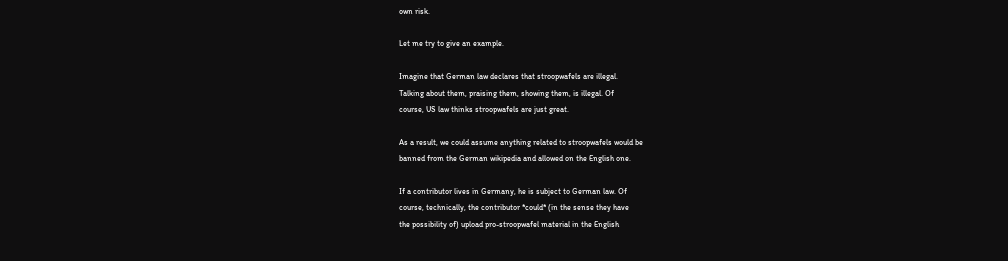own risk.

Let me try to give an example.

Imagine that German law declares that stroopwafels are illegal.
Talking about them, praising them, showing them, is illegal. Of
course, US law thinks stroopwafels are just great.

As a result, we could assume anything related to stroopwafels would be
banned from the German wikipedia and allowed on the English one.

If a contributor lives in Germany, he is subject to German law. Of
course, technically, the contributor *could* (in the sense they have
the possibility of) upload pro-stroopwafel material in the English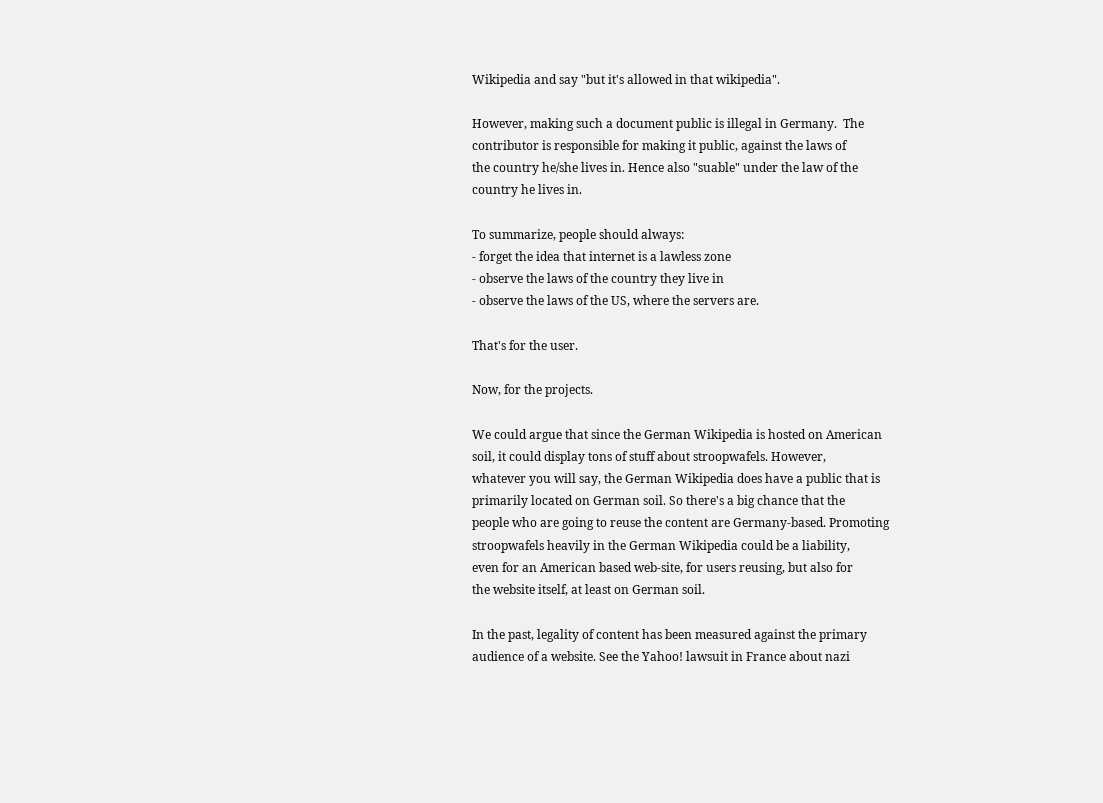Wikipedia and say "but it's allowed in that wikipedia".

However, making such a document public is illegal in Germany.  The
contributor is responsible for making it public, against the laws of
the country he/she lives in. Hence also "suable" under the law of the
country he lives in.

To summarize, people should always:
- forget the idea that internet is a lawless zone
- observe the laws of the country they live in
- observe the laws of the US, where the servers are.

That's for the user.

Now, for the projects.

We could argue that since the German Wikipedia is hosted on American
soil, it could display tons of stuff about stroopwafels. However,
whatever you will say, the German Wikipedia does have a public that is
primarily located on German soil. So there's a big chance that the
people who are going to reuse the content are Germany-based. Promoting
stroopwafels heavily in the German Wikipedia could be a liability,
even for an American based web-site, for users reusing, but also for
the website itself, at least on German soil.

In the past, legality of content has been measured against the primary
audience of a website. See the Yahoo! lawsuit in France about nazi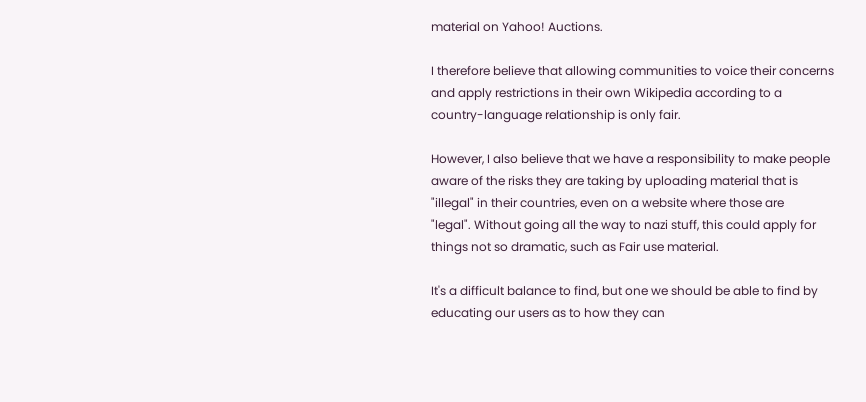material on Yahoo! Auctions.

I therefore believe that allowing communities to voice their concerns
and apply restrictions in their own Wikipedia according to a
country-language relationship is only fair.

However, I also believe that we have a responsibility to make people
aware of the risks they are taking by uploading material that is
"illegal" in their countries, even on a website where those are
"legal". Without going all the way to nazi stuff, this could apply for
things not so dramatic, such as Fair use material.

It's a difficult balance to find, but one we should be able to find by
educating our users as to how they can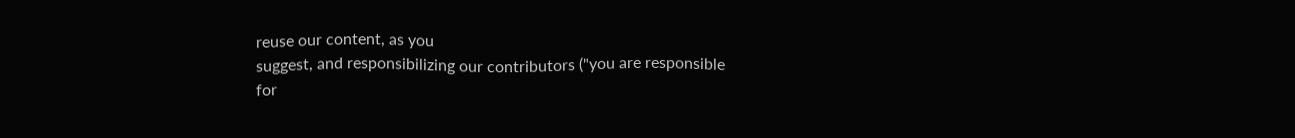reuse our content, as you
suggest, and responsibilizing our contributors ("you are responsible
for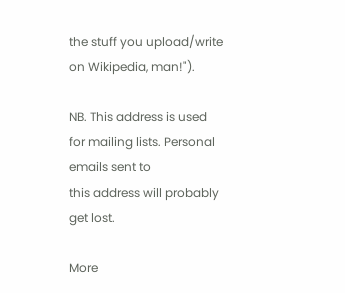the stuff you upload/write on Wikipedia, man!").

NB. This address is used for mailing lists. Personal emails sent to
this address will probably get lost.

More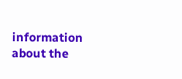information about the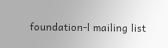foundation-l mailing list